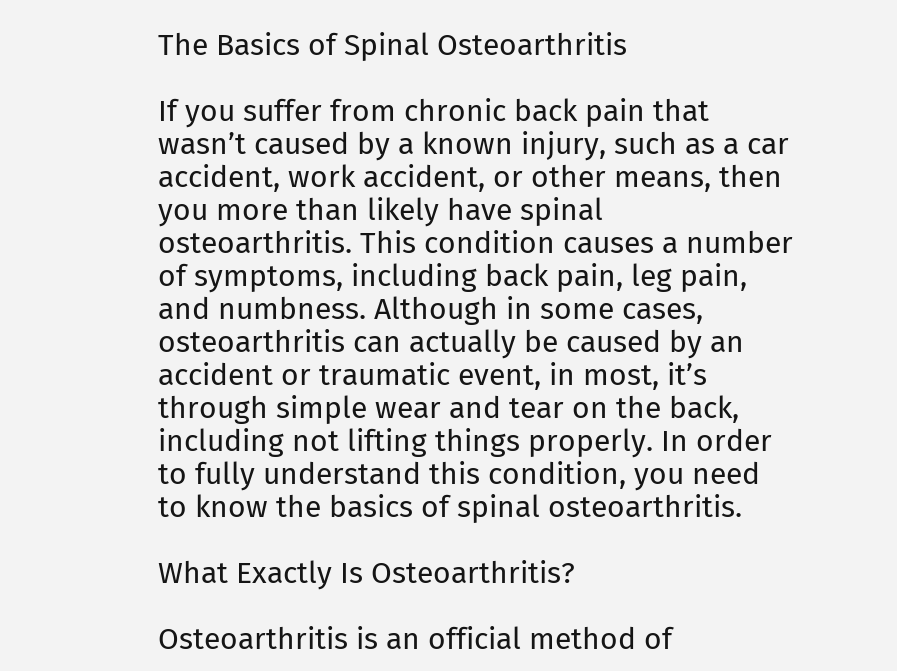The Basics of Spinal Osteoarthritis

If you suffer from chronic back pain that wasn’t caused by a known injury, such as a car accident, work accident, or other means, then you more than likely have spinal osteoarthritis. This condition causes a number of symptoms, including back pain, leg pain, and numbness. Although in some cases, osteoarthritis can actually be caused by an accident or traumatic event, in most, it’s through simple wear and tear on the back, including not lifting things properly. In order to fully understand this condition, you need to know the basics of spinal osteoarthritis.

What Exactly Is Osteoarthritis?

Osteoarthritis is an official method of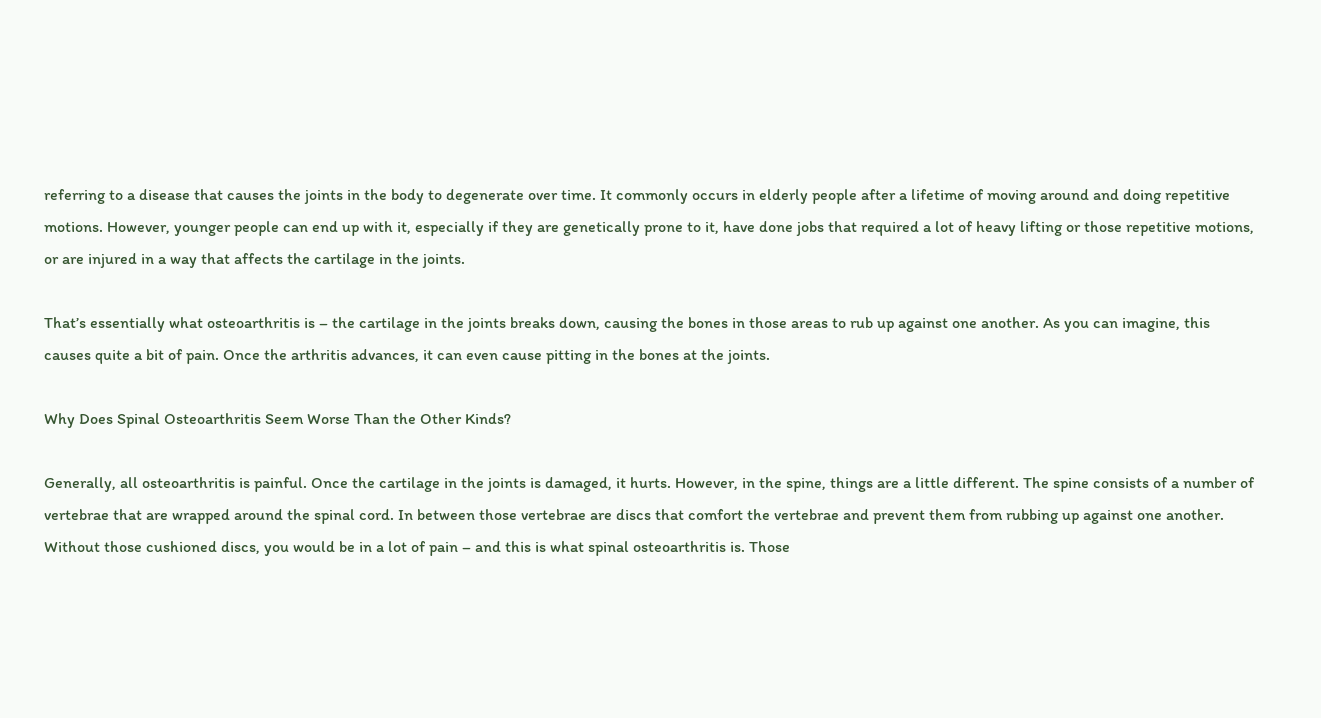referring to a disease that causes the joints in the body to degenerate over time. It commonly occurs in elderly people after a lifetime of moving around and doing repetitive motions. However, younger people can end up with it, especially if they are genetically prone to it, have done jobs that required a lot of heavy lifting or those repetitive motions, or are injured in a way that affects the cartilage in the joints.

That’s essentially what osteoarthritis is – the cartilage in the joints breaks down, causing the bones in those areas to rub up against one another. As you can imagine, this causes quite a bit of pain. Once the arthritis advances, it can even cause pitting in the bones at the joints.

Why Does Spinal Osteoarthritis Seem Worse Than the Other Kinds?

Generally, all osteoarthritis is painful. Once the cartilage in the joints is damaged, it hurts. However, in the spine, things are a little different. The spine consists of a number of vertebrae that are wrapped around the spinal cord. In between those vertebrae are discs that comfort the vertebrae and prevent them from rubbing up against one another. Without those cushioned discs, you would be in a lot of pain – and this is what spinal osteoarthritis is. Those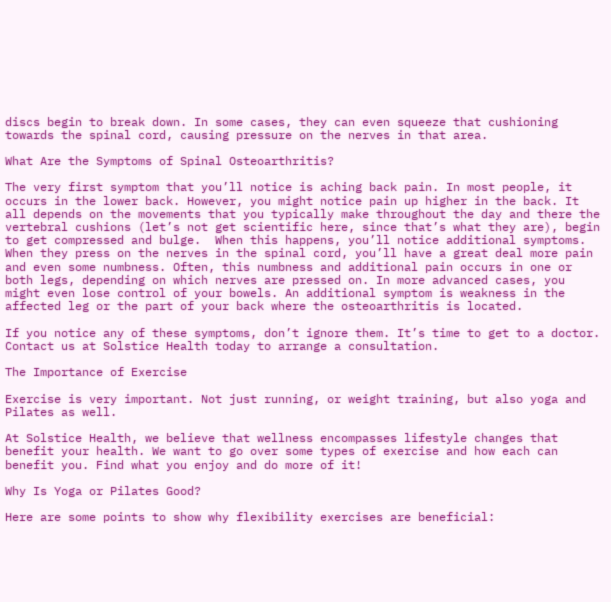discs begin to break down. In some cases, they can even squeeze that cushioning towards the spinal cord, causing pressure on the nerves in that area.

What Are the Symptoms of Spinal Osteoarthritis?

The very first symptom that you’ll notice is aching back pain. In most people, it occurs in the lower back. However, you might notice pain up higher in the back. It all depends on the movements that you typically make throughout the day and there the vertebral cushions (let’s not get scientific here, since that’s what they are), begin to get compressed and bulge.  When this happens, you’ll notice additional symptoms. When they press on the nerves in the spinal cord, you’ll have a great deal more pain and even some numbness. Often, this numbness and additional pain occurs in one or both legs, depending on which nerves are pressed on. In more advanced cases, you might even lose control of your bowels. An additional symptom is weakness in the affected leg or the part of your back where the osteoarthritis is located.

If you notice any of these symptoms, don’t ignore them. It’s time to get to a doctor. Contact us at Solstice Health today to arrange a consultation.

The Importance of Exercise

Exercise is very important. Not just running, or weight training, but also yoga and Pilates as well.

At Solstice Health, we believe that wellness encompasses lifestyle changes that benefit your health. We want to go over some types of exercise and how each can benefit you. Find what you enjoy and do more of it!

Why Is Yoga or Pilates Good?

Here are some points to show why flexibility exercises are beneficial: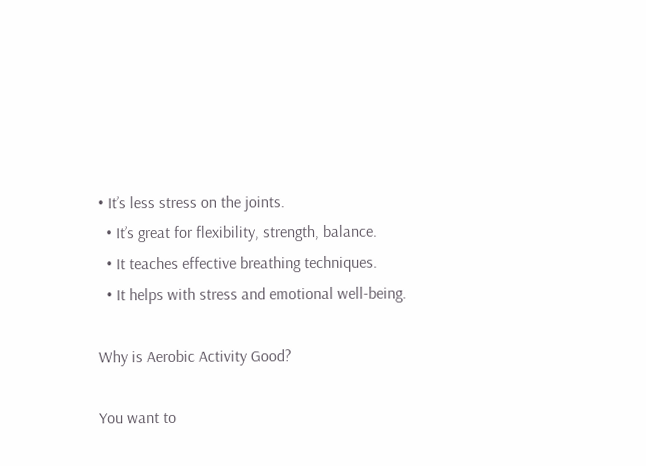• It’s less stress on the joints.
  • It’s great for flexibility, strength, balance.
  • It teaches effective breathing techniques.
  • It helps with stress and emotional well-being.

Why is Aerobic Activity Good?

You want to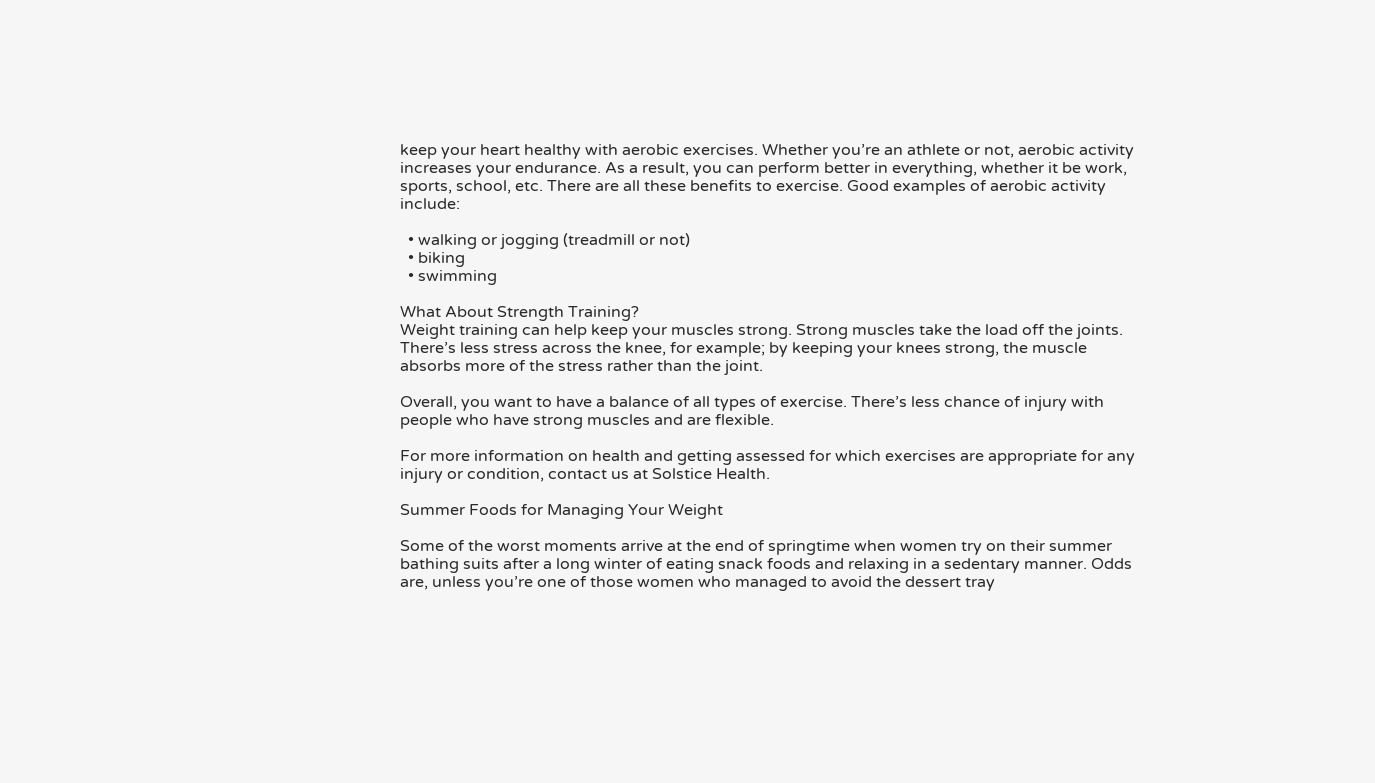keep your heart healthy with aerobic exercises. Whether you’re an athlete or not, aerobic activity increases your endurance. As a result, you can perform better in everything, whether it be work, sports, school, etc. There are all these benefits to exercise. Good examples of aerobic activity include:

  • walking or jogging (treadmill or not)
  • biking
  • swimming

What About Strength Training?
Weight training can help keep your muscles strong. Strong muscles take the load off the joints. There’s less stress across the knee, for example; by keeping your knees strong, the muscle absorbs more of the stress rather than the joint.

Overall, you want to have a balance of all types of exercise. There’s less chance of injury with people who have strong muscles and are flexible.

For more information on health and getting assessed for which exercises are appropriate for any injury or condition, contact us at Solstice Health.

Summer Foods for Managing Your Weight

Some of the worst moments arrive at the end of springtime when women try on their summer bathing suits after a long winter of eating snack foods and relaxing in a sedentary manner. Odds are, unless you’re one of those women who managed to avoid the dessert tray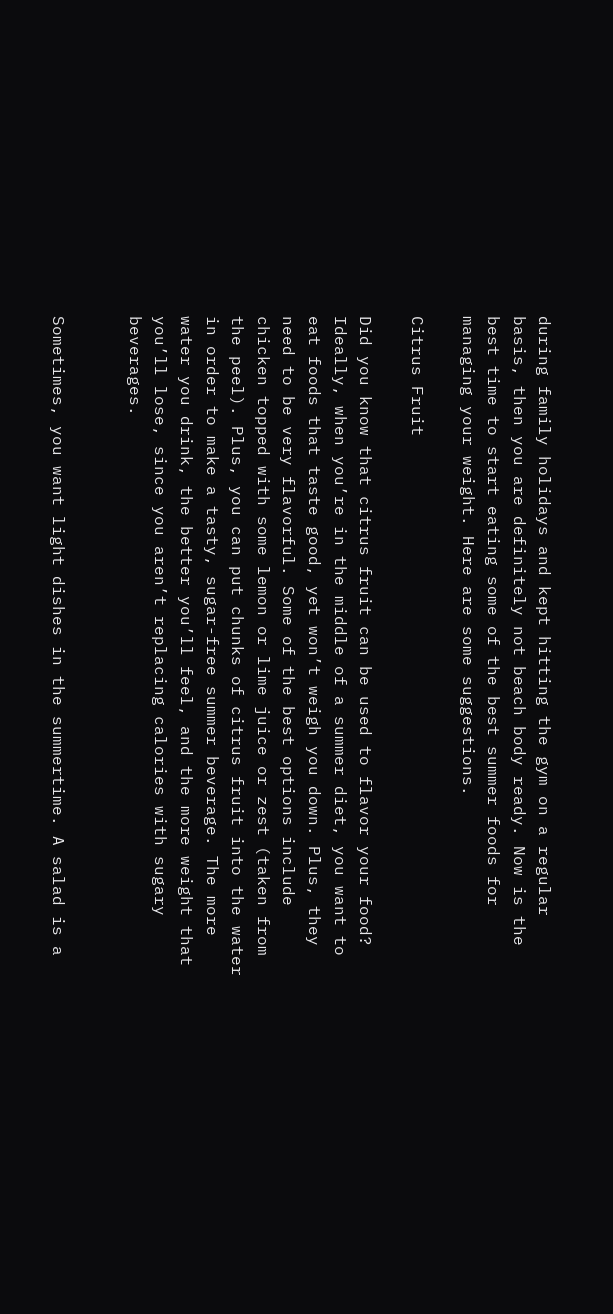during family holidays and kept hitting the gym on a regular basis, then you are definitely not beach body ready. Now is the best time to start eating some of the best summer foods for managing your weight. Here are some suggestions.

Citrus Fruit

Did you know that citrus fruit can be used to flavor your food? Ideally, when you’re in the middle of a summer diet, you want to eat foods that taste good, yet won’t weigh you down. Plus, they need to be very flavorful. Some of the best options include chicken topped with some lemon or lime juice or zest (taken from the peel). Plus, you can put chunks of citrus fruit into the water in order to make a tasty, sugar-free summer beverage. The more water you drink, the better you’ll feel, and the more weight that you’ll lose, since you aren’t replacing calories with sugary beverages.


Sometimes, you want light dishes in the summertime. A salad is a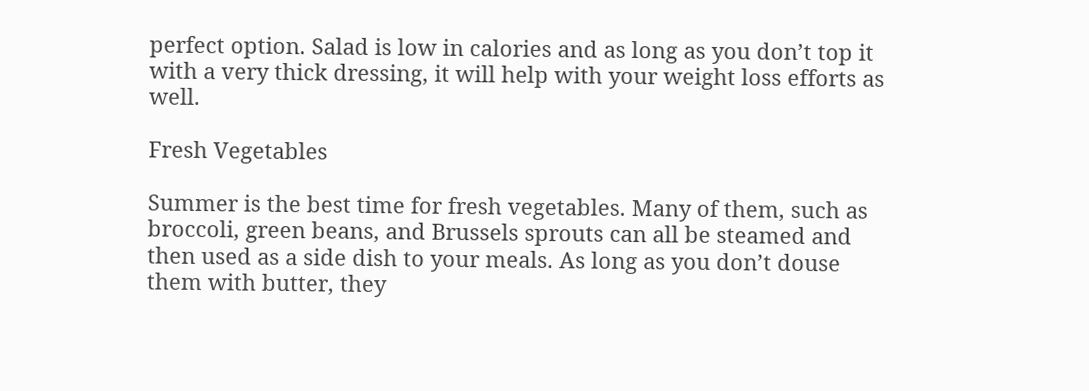perfect option. Salad is low in calories and as long as you don’t top it with a very thick dressing, it will help with your weight loss efforts as well.

Fresh Vegetables

Summer is the best time for fresh vegetables. Many of them, such as broccoli, green beans, and Brussels sprouts can all be steamed and then used as a side dish to your meals. As long as you don’t douse them with butter, they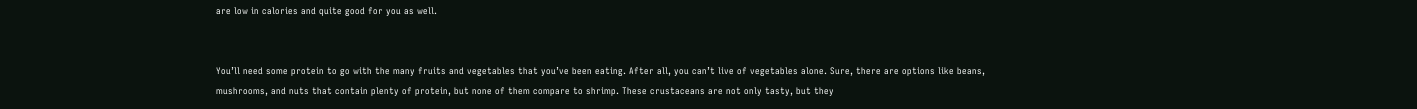are low in calories and quite good for you as well.


You’ll need some protein to go with the many fruits and vegetables that you’ve been eating. After all, you can’t live of vegetables alone. Sure, there are options like beans, mushrooms, and nuts that contain plenty of protein, but none of them compare to shrimp. These crustaceans are not only tasty, but they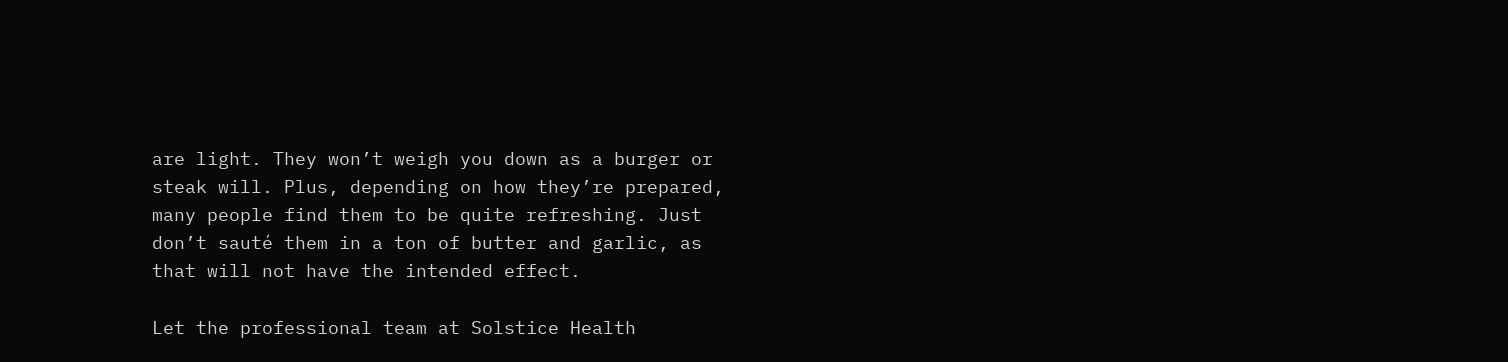are light. They won’t weigh you down as a burger or steak will. Plus, depending on how they’re prepared, many people find them to be quite refreshing. Just don’t sauté them in a ton of butter and garlic, as that will not have the intended effect.

Let the professional team at Solstice Health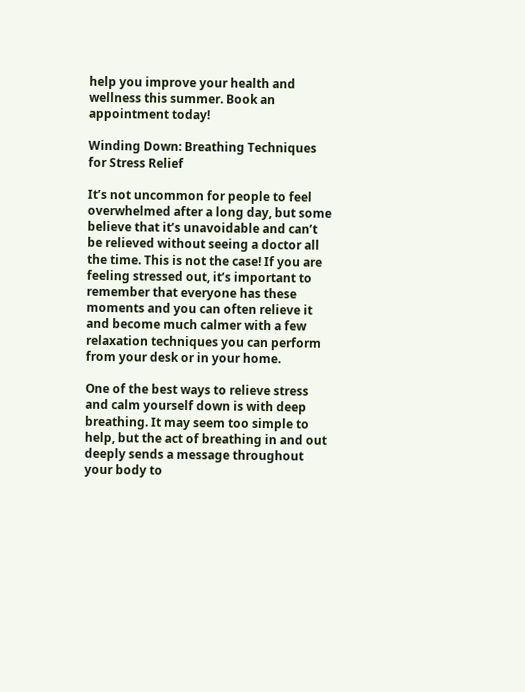help you improve your health and wellness this summer. Book an appointment today!

Winding Down: Breathing Techniques for Stress Relief

It’s not uncommon for people to feel overwhelmed after a long day, but some believe that it’s unavoidable and can’t be relieved without seeing a doctor all the time. This is not the case! If you are feeling stressed out, it’s important to remember that everyone has these moments and you can often relieve it and become much calmer with a few relaxation techniques you can perform from your desk or in your home.

One of the best ways to relieve stress and calm yourself down is with deep breathing. It may seem too simple to help, but the act of breathing in and out deeply sends a message throughout your body to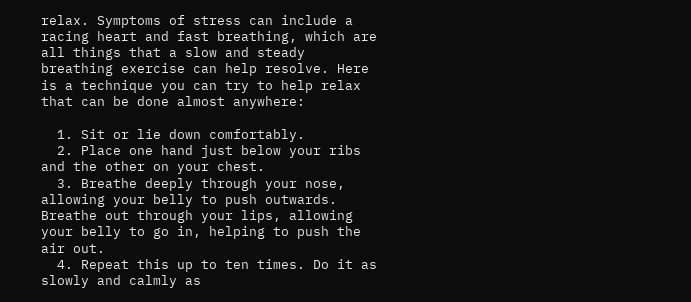relax. Symptoms of stress can include a racing heart and fast breathing, which are all things that a slow and steady breathing exercise can help resolve. Here is a technique you can try to help relax that can be done almost anywhere:

  1. Sit or lie down comfortably.
  2. Place one hand just below your ribs and the other on your chest.
  3. Breathe deeply through your nose, allowing your belly to push outwards. Breathe out through your lips, allowing your belly to go in, helping to push the air out.
  4. Repeat this up to ten times. Do it as slowly and calmly as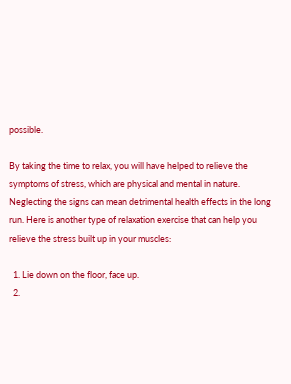possible.

By taking the time to relax, you will have helped to relieve the symptoms of stress, which are physical and mental in nature. Neglecting the signs can mean detrimental health effects in the long run. Here is another type of relaxation exercise that can help you relieve the stress built up in your muscles:

  1. Lie down on the floor, face up.
  2.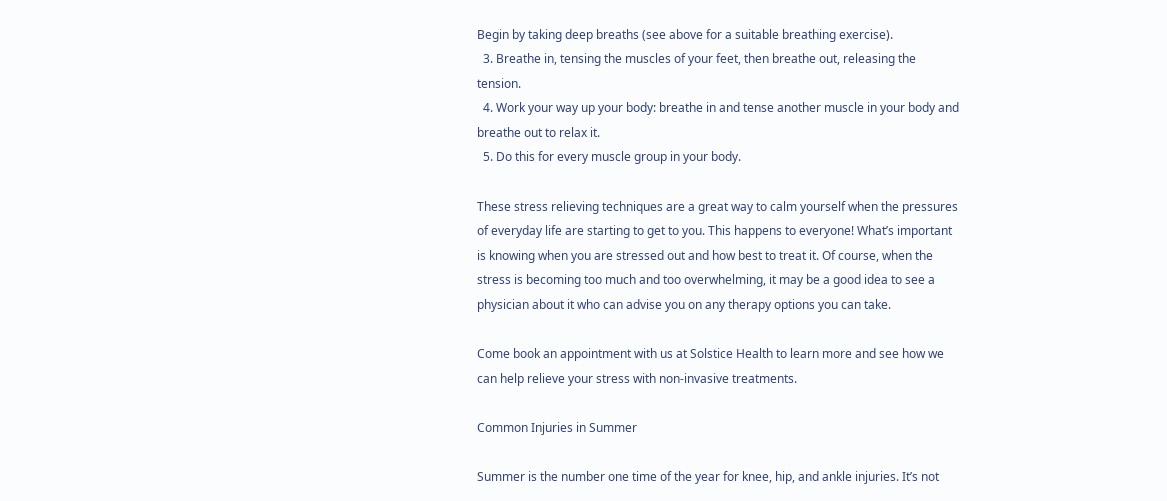Begin by taking deep breaths (see above for a suitable breathing exercise).
  3. Breathe in, tensing the muscles of your feet, then breathe out, releasing the tension.
  4. Work your way up your body: breathe in and tense another muscle in your body and breathe out to relax it.
  5. Do this for every muscle group in your body.

These stress relieving techniques are a great way to calm yourself when the pressures of everyday life are starting to get to you. This happens to everyone! What’s important is knowing when you are stressed out and how best to treat it. Of course, when the stress is becoming too much and too overwhelming, it may be a good idea to see a physician about it who can advise you on any therapy options you can take.

Come book an appointment with us at Solstice Health to learn more and see how we can help relieve your stress with non-invasive treatments.

Common Injuries in Summer

Summer is the number one time of the year for knee, hip, and ankle injuries. It’s not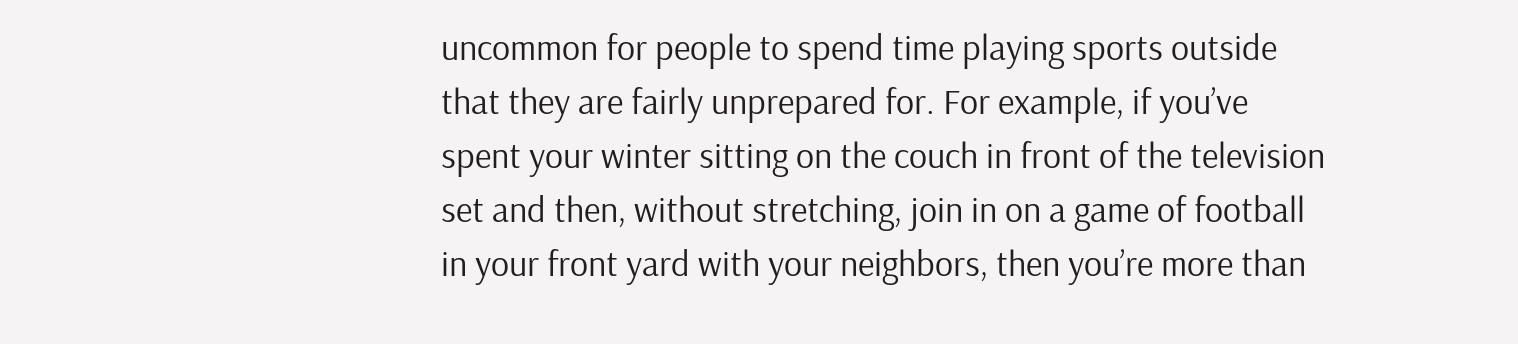uncommon for people to spend time playing sports outside that they are fairly unprepared for. For example, if you’ve spent your winter sitting on the couch in front of the television set and then, without stretching, join in on a game of football in your front yard with your neighbors, then you’re more than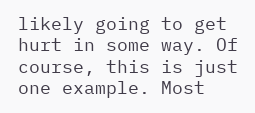likely going to get hurt in some way. Of course, this is just one example. Most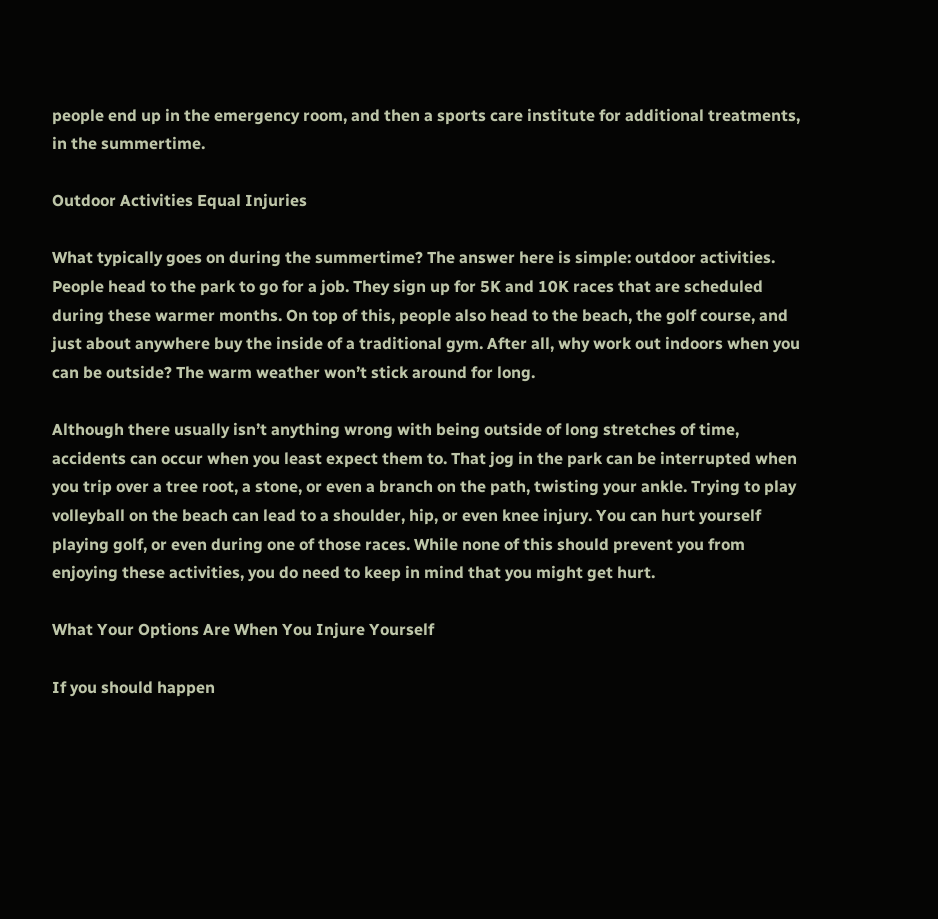people end up in the emergency room, and then a sports care institute for additional treatments, in the summertime.

Outdoor Activities Equal Injuries

What typically goes on during the summertime? The answer here is simple: outdoor activities. People head to the park to go for a job. They sign up for 5K and 10K races that are scheduled during these warmer months. On top of this, people also head to the beach, the golf course, and just about anywhere buy the inside of a traditional gym. After all, why work out indoors when you can be outside? The warm weather won’t stick around for long.

Although there usually isn’t anything wrong with being outside of long stretches of time, accidents can occur when you least expect them to. That jog in the park can be interrupted when you trip over a tree root, a stone, or even a branch on the path, twisting your ankle. Trying to play volleyball on the beach can lead to a shoulder, hip, or even knee injury. You can hurt yourself playing golf, or even during one of those races. While none of this should prevent you from enjoying these activities, you do need to keep in mind that you might get hurt.

What Your Options Are When You Injure Yourself

If you should happen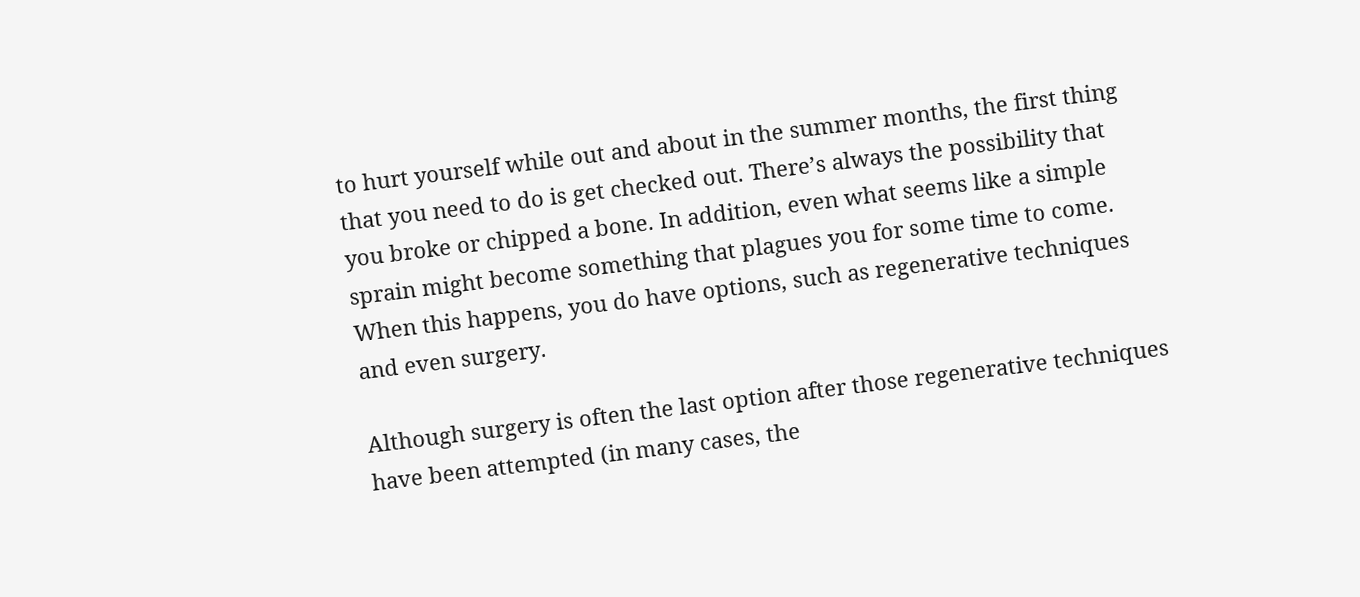to hurt yourself while out and about in the summer months, the first thing that you need to do is get checked out. There’s always the possibility that you broke or chipped a bone. In addition, even what seems like a simple sprain might become something that plagues you for some time to come. When this happens, you do have options, such as regenerative techniques and even surgery.

Although surgery is often the last option after those regenerative techniques have been attempted (in many cases, the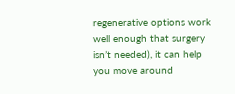regenerative options work well enough that surgery isn’t needed), it can help you move around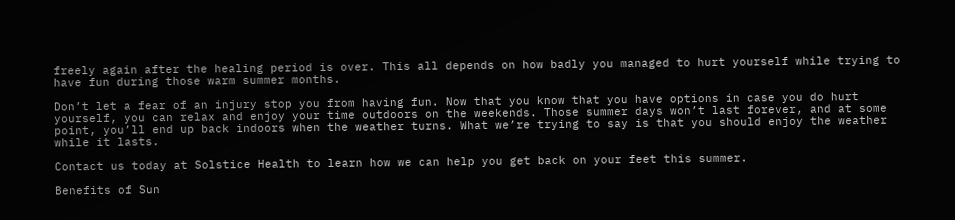freely again after the healing period is over. This all depends on how badly you managed to hurt yourself while trying to have fun during those warm summer months.

Don’t let a fear of an injury stop you from having fun. Now that you know that you have options in case you do hurt yourself, you can relax and enjoy your time outdoors on the weekends. Those summer days won’t last forever, and at some point, you’ll end up back indoors when the weather turns. What we’re trying to say is that you should enjoy the weather while it lasts.

Contact us today at Solstice Health to learn how we can help you get back on your feet this summer.

Benefits of Sun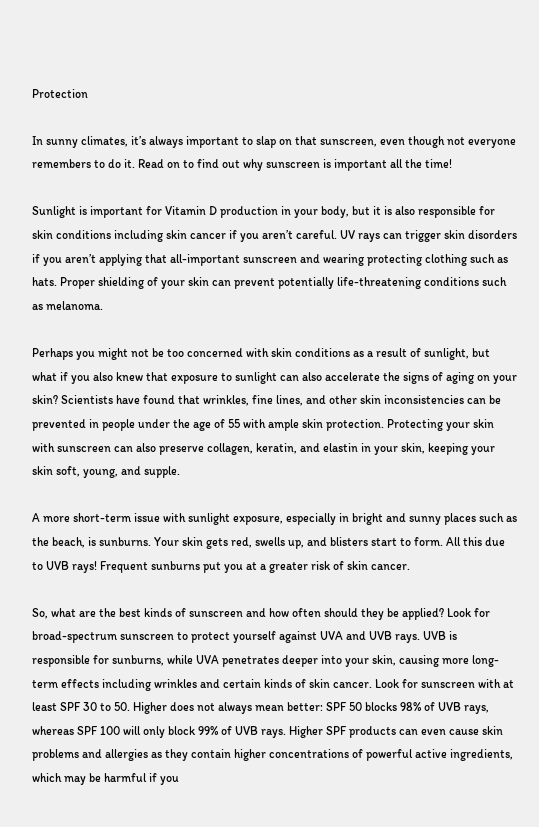Protection

In sunny climates, it’s always important to slap on that sunscreen, even though not everyone remembers to do it. Read on to find out why sunscreen is important all the time!

Sunlight is important for Vitamin D production in your body, but it is also responsible for skin conditions including skin cancer if you aren’t careful. UV rays can trigger skin disorders if you aren’t applying that all-important sunscreen and wearing protecting clothing such as hats. Proper shielding of your skin can prevent potentially life-threatening conditions such as melanoma.

Perhaps you might not be too concerned with skin conditions as a result of sunlight, but what if you also knew that exposure to sunlight can also accelerate the signs of aging on your skin? Scientists have found that wrinkles, fine lines, and other skin inconsistencies can be prevented in people under the age of 55 with ample skin protection. Protecting your skin with sunscreen can also preserve collagen, keratin, and elastin in your skin, keeping your skin soft, young, and supple.

A more short-term issue with sunlight exposure, especially in bright and sunny places such as the beach, is sunburns. Your skin gets red, swells up, and blisters start to form. All this due to UVB rays! Frequent sunburns put you at a greater risk of skin cancer.

So, what are the best kinds of sunscreen and how often should they be applied? Look for broad-spectrum sunscreen to protect yourself against UVA and UVB rays. UVB is responsible for sunburns, while UVA penetrates deeper into your skin, causing more long-term effects including wrinkles and certain kinds of skin cancer. Look for sunscreen with at least SPF 30 to 50. Higher does not always mean better: SPF 50 blocks 98% of UVB rays, whereas SPF 100 will only block 99% of UVB rays. Higher SPF products can even cause skin problems and allergies as they contain higher concentrations of powerful active ingredients, which may be harmful if you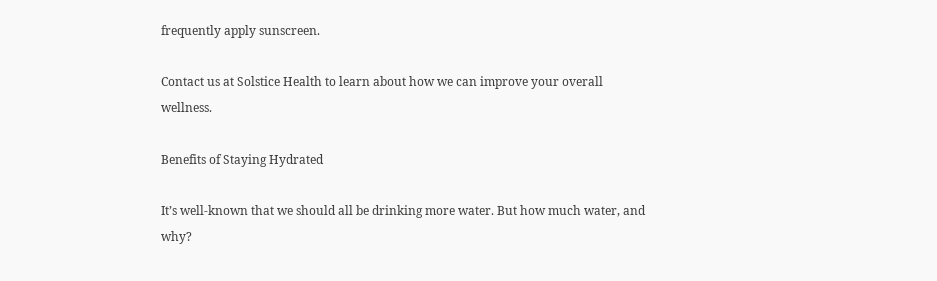frequently apply sunscreen.

Contact us at Solstice Health to learn about how we can improve your overall wellness.

Benefits of Staying Hydrated

It’s well-known that we should all be drinking more water. But how much water, and why?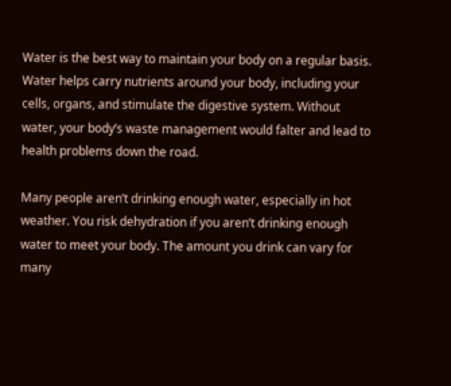Water is the best way to maintain your body on a regular basis. Water helps carry nutrients around your body, including your cells, organs, and stimulate the digestive system. Without water, your body’s waste management would falter and lead to health problems down the road.

Many people aren’t drinking enough water, especially in hot weather. You risk dehydration if you aren’t drinking enough water to meet your body. The amount you drink can vary for many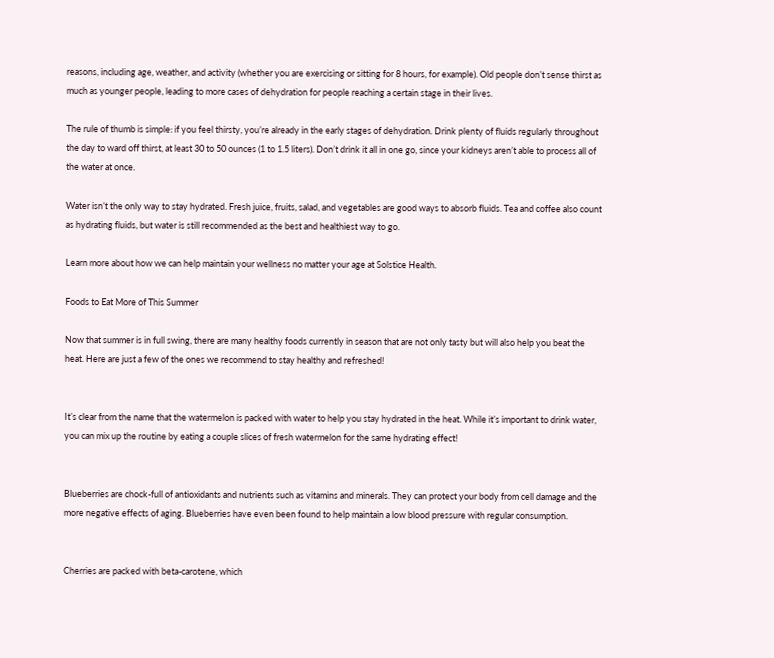reasons, including age, weather, and activity (whether you are exercising or sitting for 8 hours, for example). Old people don’t sense thirst as much as younger people, leading to more cases of dehydration for people reaching a certain stage in their lives.

The rule of thumb is simple: if you feel thirsty, you’re already in the early stages of dehydration. Drink plenty of fluids regularly throughout the day to ward off thirst, at least 30 to 50 ounces (1 to 1.5 liters). Don’t drink it all in one go, since your kidneys aren’t able to process all of the water at once.

Water isn’t the only way to stay hydrated. Fresh juice, fruits, salad, and vegetables are good ways to absorb fluids. Tea and coffee also count as hydrating fluids, but water is still recommended as the best and healthiest way to go.

Learn more about how we can help maintain your wellness no matter your age at Solstice Health.

Foods to Eat More of This Summer

Now that summer is in full swing, there are many healthy foods currently in season that are not only tasty but will also help you beat the heat. Here are just a few of the ones we recommend to stay healthy and refreshed!


It’s clear from the name that the watermelon is packed with water to help you stay hydrated in the heat. While it’s important to drink water, you can mix up the routine by eating a couple slices of fresh watermelon for the same hydrating effect!


Blueberries are chock-full of antioxidants and nutrients such as vitamins and minerals. They can protect your body from cell damage and the more negative effects of aging. Blueberries have even been found to help maintain a low blood pressure with regular consumption.


Cherries are packed with beta-carotene, which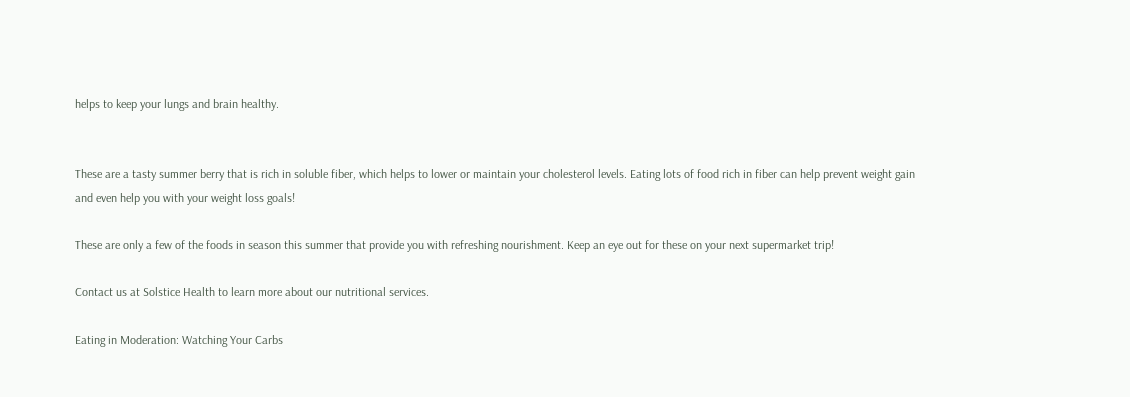helps to keep your lungs and brain healthy.


These are a tasty summer berry that is rich in soluble fiber, which helps to lower or maintain your cholesterol levels. Eating lots of food rich in fiber can help prevent weight gain and even help you with your weight loss goals!

These are only a few of the foods in season this summer that provide you with refreshing nourishment. Keep an eye out for these on your next supermarket trip!

Contact us at Solstice Health to learn more about our nutritional services.

Eating in Moderation: Watching Your Carbs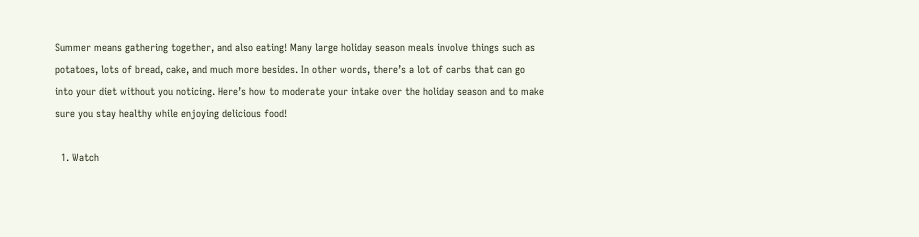Summer means gathering together, and also eating! Many large holiday season meals involve things such as potatoes, lots of bread, cake, and much more besides. In other words, there’s a lot of carbs that can go into your diet without you noticing. Here’s how to moderate your intake over the holiday season and to make sure you stay healthy while enjoying delicious food!

  1. Watch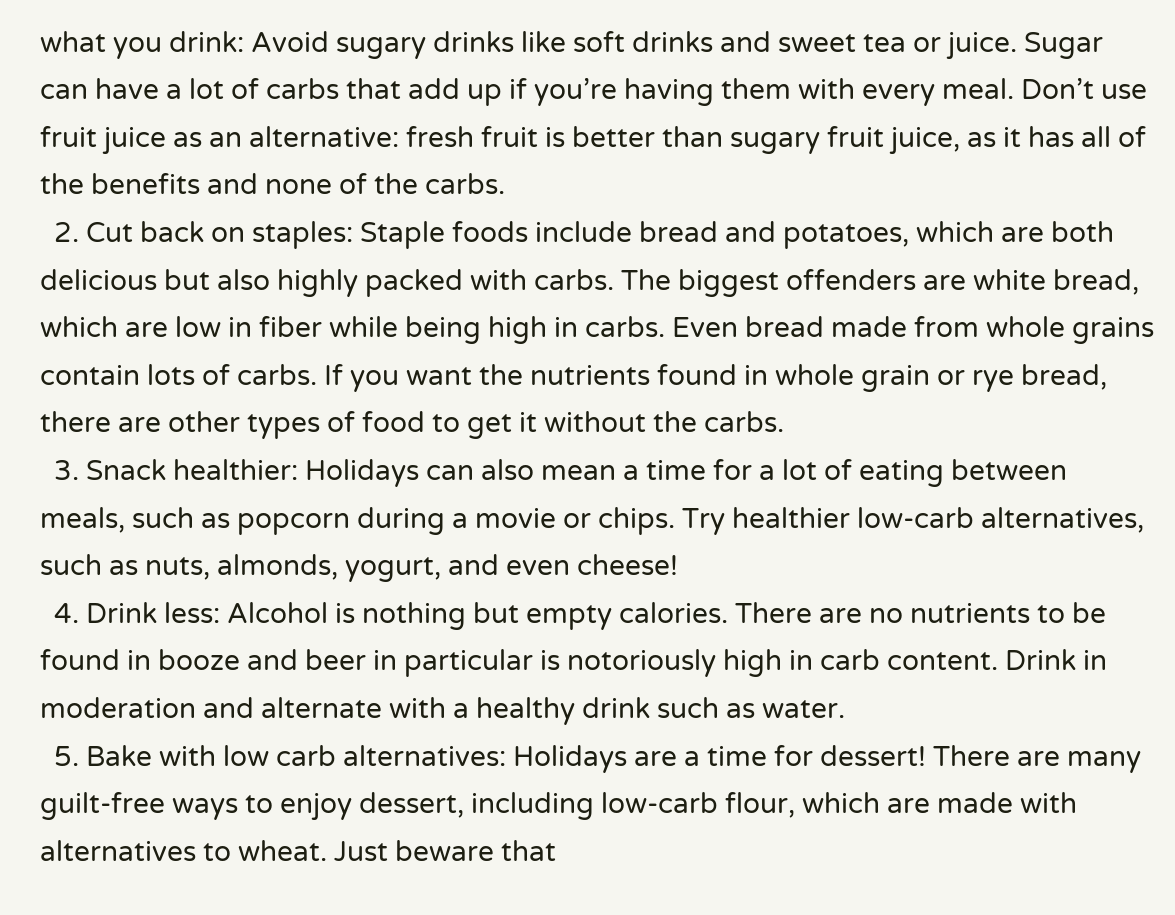what you drink: Avoid sugary drinks like soft drinks and sweet tea or juice. Sugar can have a lot of carbs that add up if you’re having them with every meal. Don’t use fruit juice as an alternative: fresh fruit is better than sugary fruit juice, as it has all of the benefits and none of the carbs.
  2. Cut back on staples: Staple foods include bread and potatoes, which are both delicious but also highly packed with carbs. The biggest offenders are white bread, which are low in fiber while being high in carbs. Even bread made from whole grains contain lots of carbs. If you want the nutrients found in whole grain or rye bread, there are other types of food to get it without the carbs.
  3. Snack healthier: Holidays can also mean a time for a lot of eating between meals, such as popcorn during a movie or chips. Try healthier low-carb alternatives, such as nuts, almonds, yogurt, and even cheese!
  4. Drink less: Alcohol is nothing but empty calories. There are no nutrients to be found in booze and beer in particular is notoriously high in carb content. Drink in moderation and alternate with a healthy drink such as water.
  5. Bake with low carb alternatives: Holidays are a time for dessert! There are many guilt-free ways to enjoy dessert, including low-carb flour, which are made with alternatives to wheat. Just beware that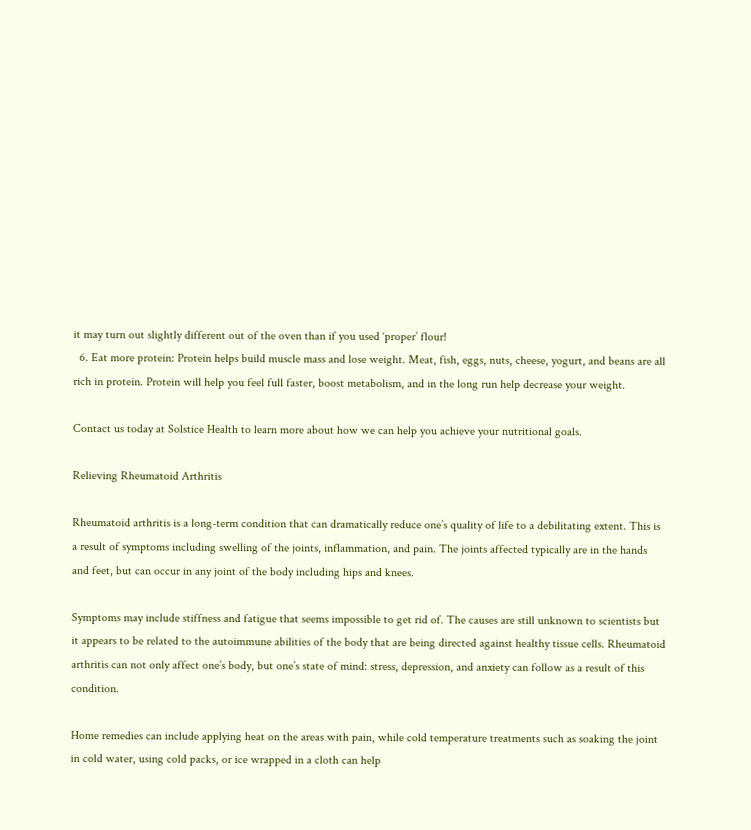it may turn out slightly different out of the oven than if you used ‘proper’ flour!
  6. Eat more protein: Protein helps build muscle mass and lose weight. Meat, fish, eggs, nuts, cheese, yogurt, and beans are all rich in protein. Protein will help you feel full faster, boost metabolism, and in the long run help decrease your weight.

Contact us today at Solstice Health to learn more about how we can help you achieve your nutritional goals.

Relieving Rheumatoid Arthritis

Rheumatoid arthritis is a long-term condition that can dramatically reduce one’s quality of life to a debilitating extent. This is a result of symptoms including swelling of the joints, inflammation, and pain. The joints affected typically are in the hands and feet, but can occur in any joint of the body including hips and knees.

Symptoms may include stiffness and fatigue that seems impossible to get rid of. The causes are still unknown to scientists but it appears to be related to the autoimmune abilities of the body that are being directed against healthy tissue cells. Rheumatoid arthritis can not only affect one’s body, but one’s state of mind: stress, depression, and anxiety can follow as a result of this condition.

Home remedies can include applying heat on the areas with pain, while cold temperature treatments such as soaking the joint in cold water, using cold packs, or ice wrapped in a cloth can help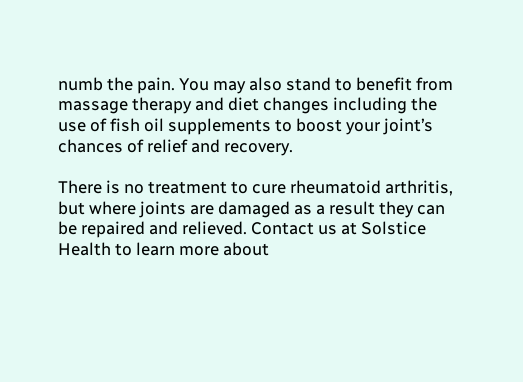numb the pain. You may also stand to benefit from massage therapy and diet changes including the use of fish oil supplements to boost your joint’s chances of relief and recovery.

There is no treatment to cure rheumatoid arthritis, but where joints are damaged as a result they can be repaired and relieved. Contact us at Solstice Health to learn more about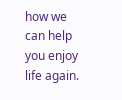how we can help you enjoy life again.